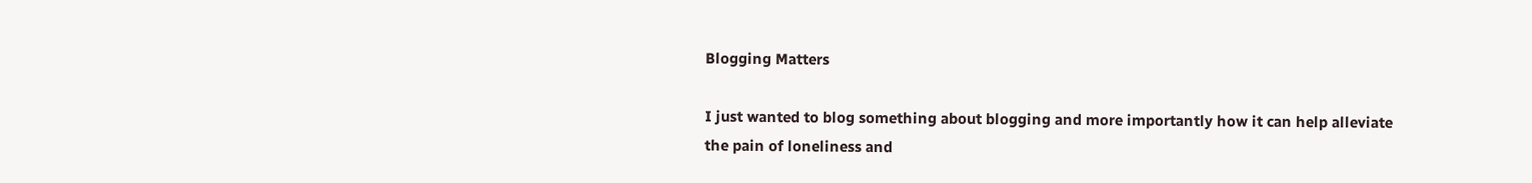Blogging Matters

I just wanted to blog something about blogging and more importantly how it can help alleviate the pain of loneliness and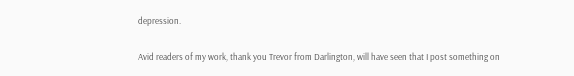depression.

Avid readers of my work, thank you Trevor from Darlington, will have seen that I post something on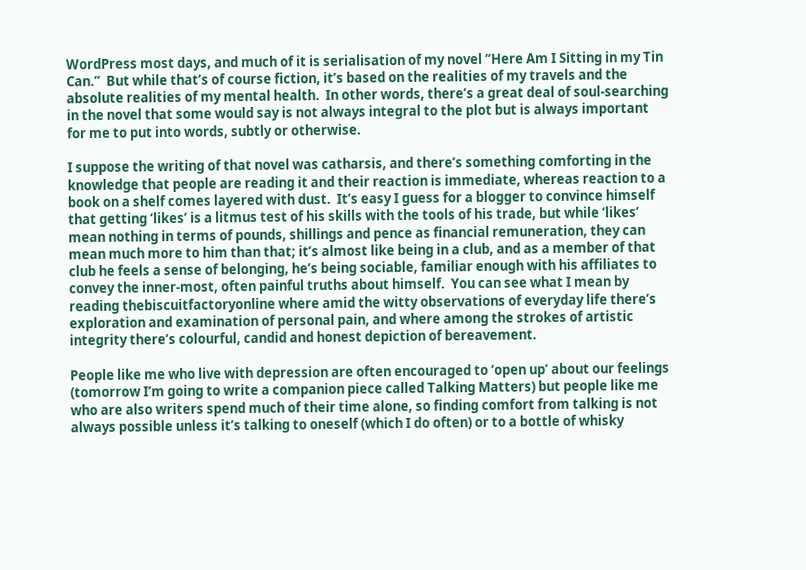WordPress most days, and much of it is serialisation of my novel “Here Am I Sitting in my Tin Can.”  But while that’s of course fiction, it’s based on the realities of my travels and the absolute realities of my mental health.  In other words, there’s a great deal of soul-searching in the novel that some would say is not always integral to the plot but is always important for me to put into words, subtly or otherwise.

I suppose the writing of that novel was catharsis, and there’s something comforting in the knowledge that people are reading it and their reaction is immediate, whereas reaction to a book on a shelf comes layered with dust.  It’s easy I guess for a blogger to convince himself that getting ‘likes’ is a litmus test of his skills with the tools of his trade, but while ‘likes’ mean nothing in terms of pounds, shillings and pence as financial remuneration, they can mean much more to him than that; it’s almost like being in a club, and as a member of that club he feels a sense of belonging, he’s being sociable, familiar enough with his affiliates to convey the inner-most, often painful truths about himself.  You can see what I mean by reading thebiscuitfactoryonline where amid the witty observations of everyday life there’s exploration and examination of personal pain, and where among the strokes of artistic integrity there’s colourful, candid and honest depiction of bereavement.

People like me who live with depression are often encouraged to ‘open up’ about our feelings (tomorrow I’m going to write a companion piece called Talking Matters) but people like me who are also writers spend much of their time alone, so finding comfort from talking is not always possible unless it’s talking to oneself (which I do often) or to a bottle of whisky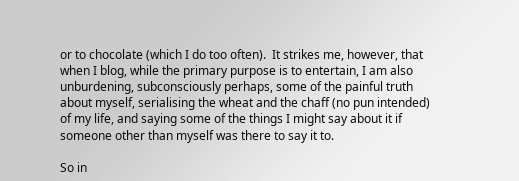or to chocolate (which I do too often).  It strikes me, however, that when I blog, while the primary purpose is to entertain, I am also unburdening, subconsciously perhaps, some of the painful truth about myself, serialising the wheat and the chaff (no pun intended) of my life, and saying some of the things I might say about it if someone other than myself was there to say it to.

So in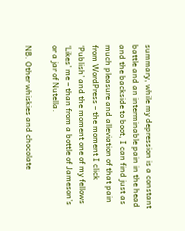summary, while my depression is a constant battle and an interminable pain in the head and the backside to boot, I can find just as much pleasure and alleviation of that pain from WordPress – the moment I click ‘Publish’ and the moment one of my fellows ‘Likes’ me – than from a bottle of Jameson’s or a jar of Nutella.

NB. Other whiskies and chocolate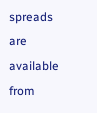spreads are available from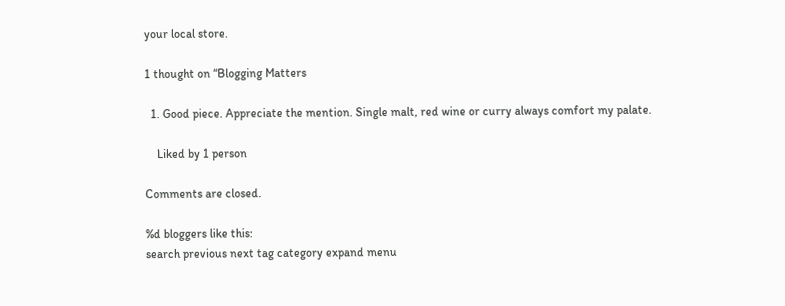your local store.

1 thought on “Blogging Matters

  1. Good piece. Appreciate the mention. Single malt, red wine or curry always comfort my palate.

    Liked by 1 person

Comments are closed.

%d bloggers like this:
search previous next tag category expand menu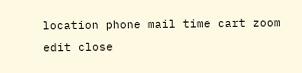location phone mail time cart zoom edit close